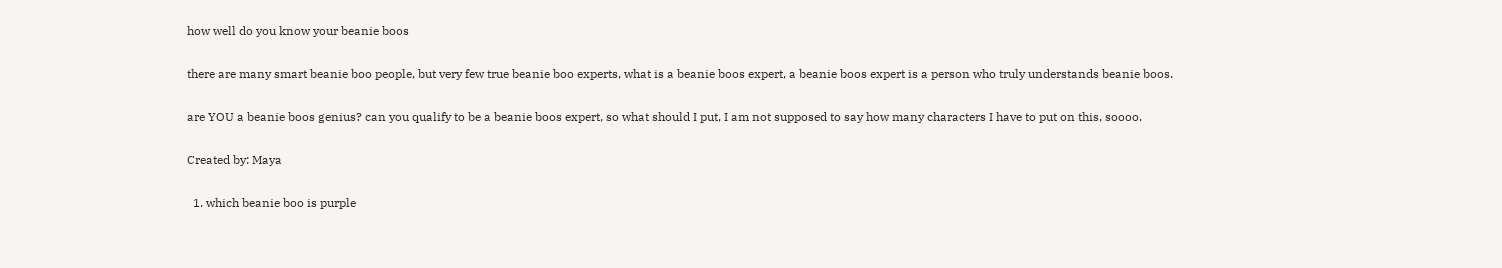how well do you know your beanie boos

there are many smart beanie boo people, but very few true beanie boo experts, what is a beanie boos expert, a beanie boos expert is a person who truly understands beanie boos.

are YOU a beanie boos genius? can you qualify to be a beanie boos expert, so what should I put, I am not supposed to say how many characters I have to put on this, soooo.

Created by: Maya

  1. which beanie boo is purple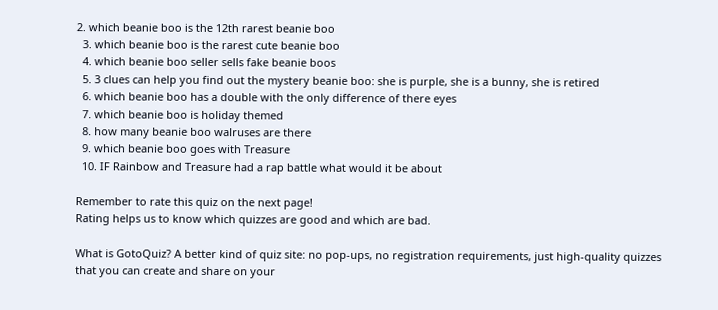2. which beanie boo is the 12th rarest beanie boo
  3. which beanie boo is the rarest cute beanie boo
  4. which beanie boo seller sells fake beanie boos
  5. 3 clues can help you find out the mystery beanie boo: she is purple, she is a bunny, she is retired
  6. which beanie boo has a double with the only difference of there eyes
  7. which beanie boo is holiday themed
  8. how many beanie boo walruses are there
  9. which beanie boo goes with Treasure
  10. IF Rainbow and Treasure had a rap battle what would it be about

Remember to rate this quiz on the next page!
Rating helps us to know which quizzes are good and which are bad.

What is GotoQuiz? A better kind of quiz site: no pop-ups, no registration requirements, just high-quality quizzes that you can create and share on your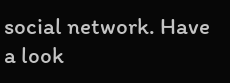social network. Have a look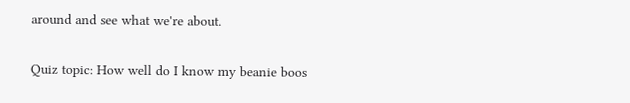around and see what we're about.

Quiz topic: How well do I know my beanie boos